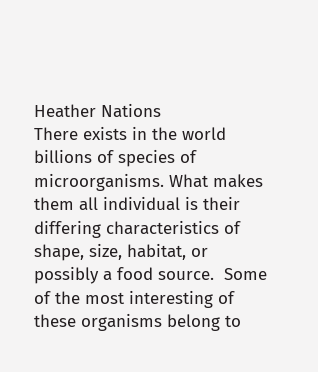Heather Nations
There exists in the world billions of species of microorganisms. What makes them all individual is their differing characteristics of shape, size, habitat, or possibly a food source.  Some of the most interesting of these organisms belong to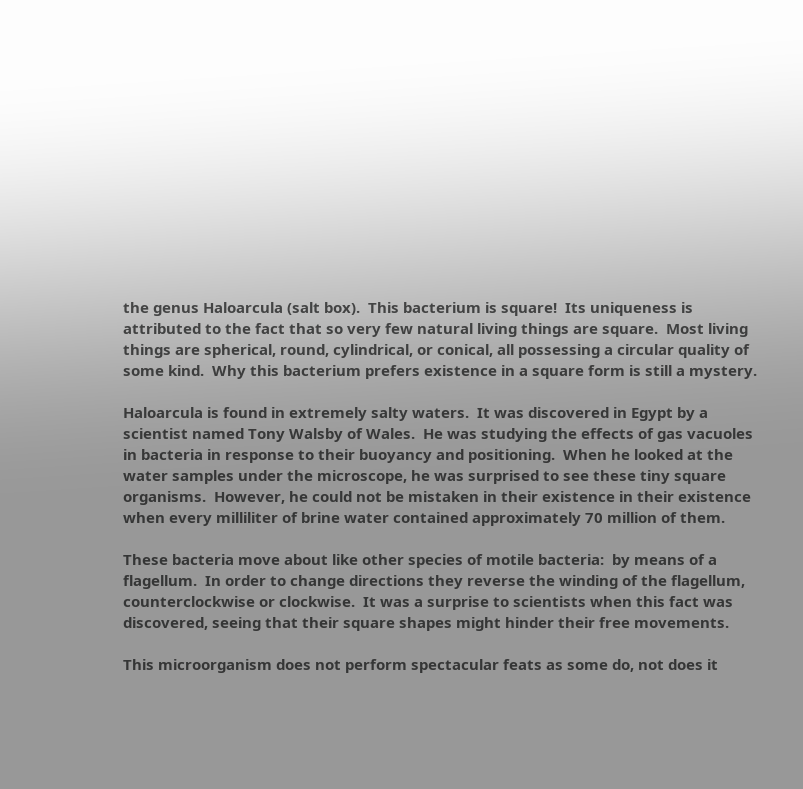the genus Haloarcula (salt box).  This bacterium is square!  Its uniqueness is attributed to the fact that so very few natural living things are square.  Most living things are spherical, round, cylindrical, or conical, all possessing a circular quality of some kind.  Why this bacterium prefers existence in a square form is still a mystery.

Haloarcula is found in extremely salty waters.  It was discovered in Egypt by a scientist named Tony Walsby of Wales.  He was studying the effects of gas vacuoles in bacteria in response to their buoyancy and positioning.  When he looked at the water samples under the microscope, he was surprised to see these tiny square organisms.  However, he could not be mistaken in their existence in their existence when every milliliter of brine water contained approximately 70 million of them.

These bacteria move about like other species of motile bacteria:  by means of a flagellum.  In order to change directions they reverse the winding of the flagellum, counterclockwise or clockwise.  It was a surprise to scientists when this fact was discovered, seeing that their square shapes might hinder their free movements.

This microorganism does not perform spectacular feats as some do, not does it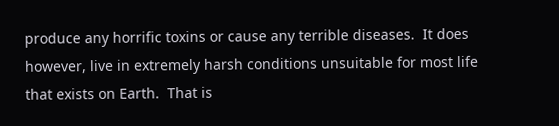produce any horrific toxins or cause any terrible diseases.  It does however, live in extremely harsh conditions unsuitable for most life that exists on Earth.  That is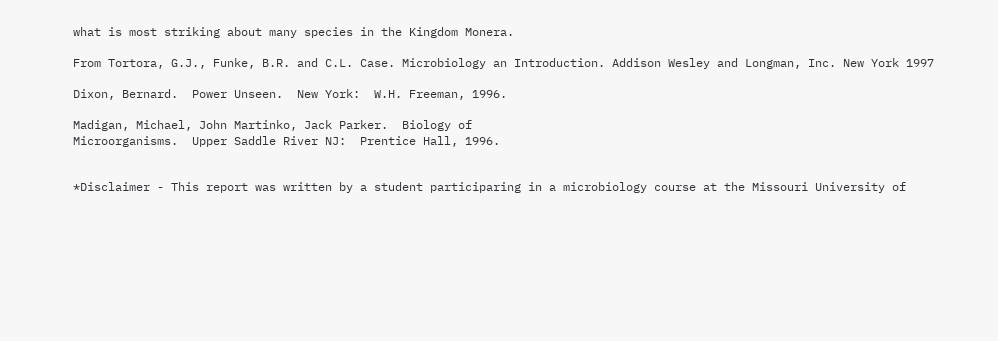what is most striking about many species in the Kingdom Monera.

From Tortora, G.J., Funke, B.R. and C.L. Case. Microbiology an Introduction. Addison Wesley and Longman, Inc. New York 1997

Dixon, Bernard.  Power Unseen.  New York:  W.H. Freeman, 1996.

Madigan, Michael, John Martinko, Jack Parker.  Biology of
Microorganisms.  Upper Saddle River NJ:  Prentice Hall, 1996.


*Disclaimer - This report was written by a student participaring in a microbiology course at the Missouri University of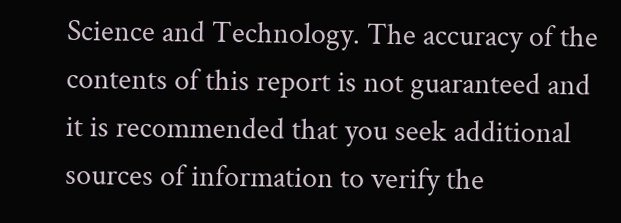Science and Technology. The accuracy of the contents of this report is not guaranteed and it is recommended that you seek additional sources of information to verify the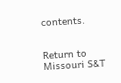contents.


Return to Missouri S&T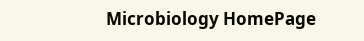Microbiology HomePage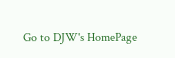Go to DJW's HomePage